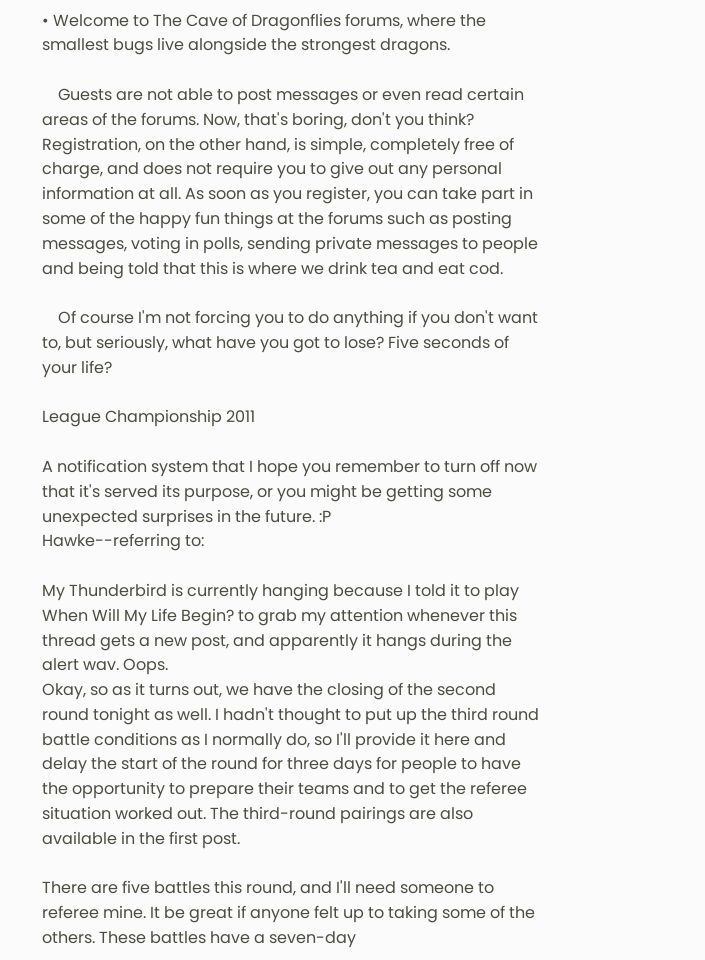• Welcome to The Cave of Dragonflies forums, where the smallest bugs live alongside the strongest dragons.

    Guests are not able to post messages or even read certain areas of the forums. Now, that's boring, don't you think? Registration, on the other hand, is simple, completely free of charge, and does not require you to give out any personal information at all. As soon as you register, you can take part in some of the happy fun things at the forums such as posting messages, voting in polls, sending private messages to people and being told that this is where we drink tea and eat cod.

    Of course I'm not forcing you to do anything if you don't want to, but seriously, what have you got to lose? Five seconds of your life?

League Championship 2011

A notification system that I hope you remember to turn off now that it's served its purpose, or you might be getting some unexpected surprises in the future. :P
Hawke--referring to:

My Thunderbird is currently hanging because I told it to play When Will My Life Begin? to grab my attention whenever this thread gets a new post, and apparently it hangs during the alert wav. Oops.
Okay, so as it turns out, we have the closing of the second round tonight as well. I hadn't thought to put up the third round battle conditions as I normally do, so I'll provide it here and delay the start of the round for three days for people to have the opportunity to prepare their teams and to get the referee situation worked out. The third-round pairings are also available in the first post.

There are five battles this round, and I'll need someone to referee mine. It be great if anyone felt up to taking some of the others. These battles have a seven-day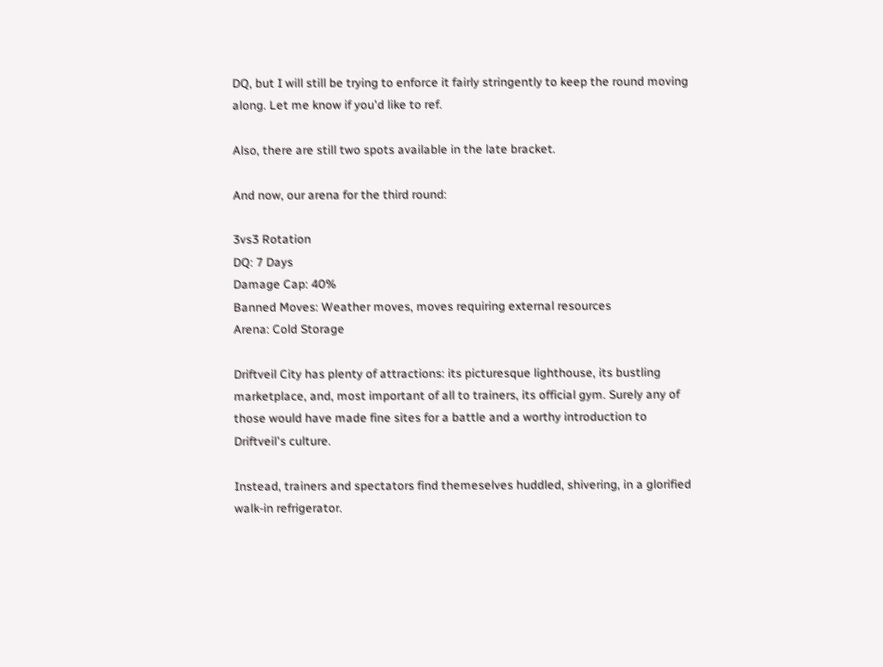DQ, but I will still be trying to enforce it fairly stringently to keep the round moving along. Let me know if you'd like to ref.

Also, there are still two spots available in the late bracket.

And now, our arena for the third round:

3vs3 Rotation
DQ: 7 Days
Damage Cap: 40%
Banned Moves: Weather moves, moves requiring external resources
Arena: Cold Storage

Driftveil City has plenty of attractions: its picturesque lighthouse, its bustling marketplace, and, most important of all to trainers, its official gym. Surely any of those would have made fine sites for a battle and a worthy introduction to Driftveil's culture.

Instead, trainers and spectators find themeselves huddled, shivering, in a glorified walk-in refrigerator.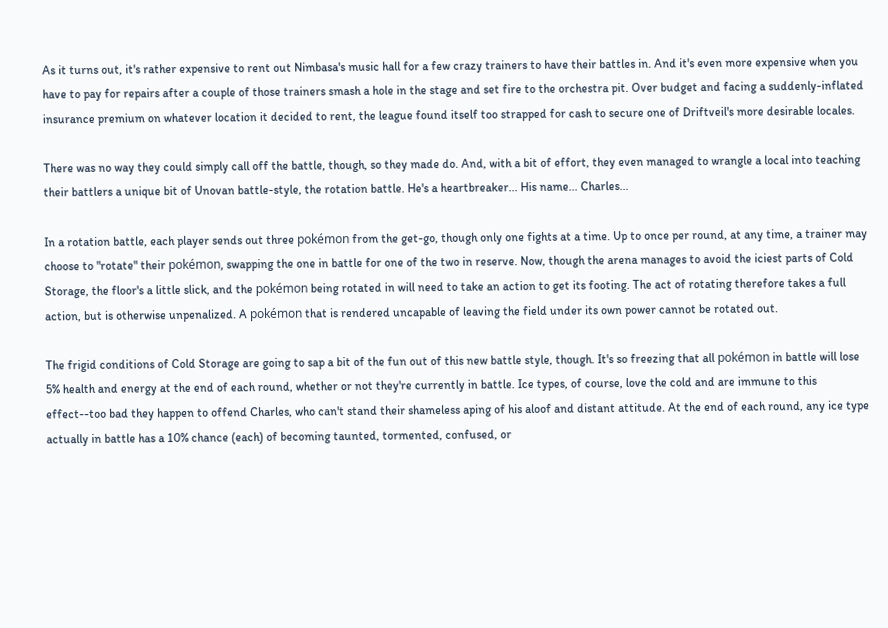As it turns out, it's rather expensive to rent out Nimbasa's music hall for a few crazy trainers to have their battles in. And it's even more expensive when you have to pay for repairs after a couple of those trainers smash a hole in the stage and set fire to the orchestra pit. Over budget and facing a suddenly-inflated insurance premium on whatever location it decided to rent, the league found itself too strapped for cash to secure one of Driftveil's more desirable locales.

There was no way they could simply call off the battle, though, so they made do. And, with a bit of effort, they even managed to wrangle a local into teaching their battlers a unique bit of Unovan battle-style, the rotation battle. He's a heartbreaker... His name... Charles...

In a rotation battle, each player sends out three pokémon from the get-go, though only one fights at a time. Up to once per round, at any time, a trainer may choose to "rotate" their pokémon, swapping the one in battle for one of the two in reserve. Now, though the arena manages to avoid the iciest parts of Cold Storage, the floor's a little slick, and the pokémon being rotated in will need to take an action to get its footing. The act of rotating therefore takes a full action, but is otherwise unpenalized. A pokémon that is rendered uncapable of leaving the field under its own power cannot be rotated out.

The frigid conditions of Cold Storage are going to sap a bit of the fun out of this new battle style, though. It's so freezing that all pokémon in battle will lose 5% health and energy at the end of each round, whether or not they're currently in battle. Ice types, of course, love the cold and are immune to this effect--too bad they happen to offend Charles, who can't stand their shameless aping of his aloof and distant attitude. At the end of each round, any ice type actually in battle has a 10% chance (each) of becoming taunted, tormented, confused, or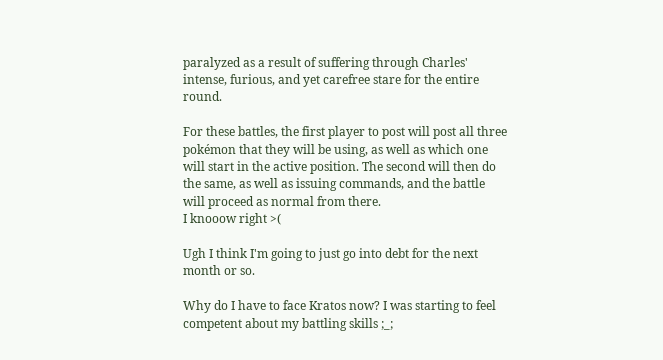paralyzed as a result of suffering through Charles' intense, furious, and yet carefree stare for the entire round.

For these battles, the first player to post will post all three pokémon that they will be using, as well as which one will start in the active position. The second will then do the same, as well as issuing commands, and the battle will proceed as normal from there.
I knooow right >(

Ugh I think I'm going to just go into debt for the next month or so.

Why do I have to face Kratos now? I was starting to feel competent about my battling skills ;_;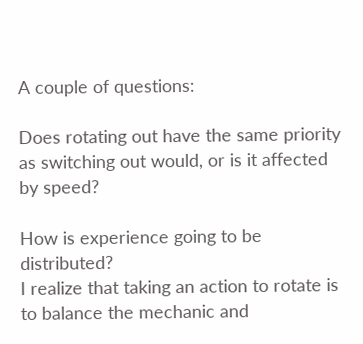A couple of questions:

Does rotating out have the same priority as switching out would, or is it affected by speed?

How is experience going to be distributed?
I realize that taking an action to rotate is to balance the mechanic and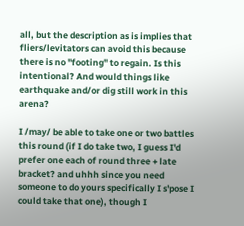all, but the description as is implies that fliers/levitators can avoid this because there is no "footing" to regain. Is this intentional? And would things like earthquake and/or dig still work in this arena?

I /may/ be able to take one or two battles this round (if I do take two, I guess I'd prefer one each of round three + late bracket? and uhhh since you need someone to do yours specifically I s'pose I could take that one), though I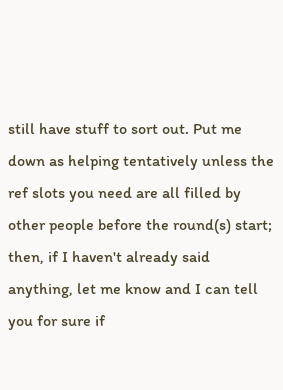still have stuff to sort out. Put me down as helping tentatively unless the ref slots you need are all filled by other people before the round(s) start; then, if I haven't already said anything, let me know and I can tell you for sure if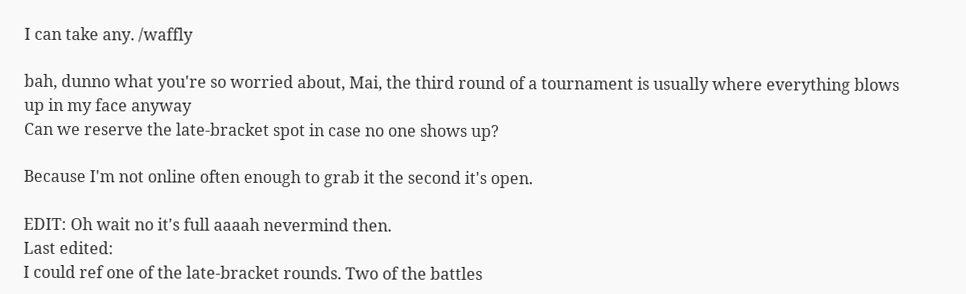I can take any. /waffly

bah, dunno what you're so worried about, Mai, the third round of a tournament is usually where everything blows up in my face anyway
Can we reserve the late-bracket spot in case no one shows up?

Because I'm not online often enough to grab it the second it's open.

EDIT: Oh wait no it's full aaaah nevermind then.
Last edited:
I could ref one of the late-bracket rounds. Two of the battles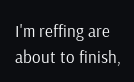I'm reffing are about to finish,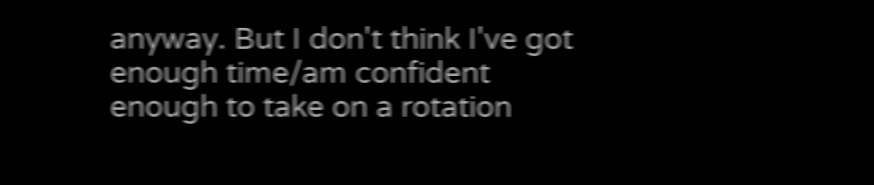anyway. But I don't think I've got enough time/am confident enough to take on a rotation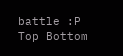battle :P
Top Bottom